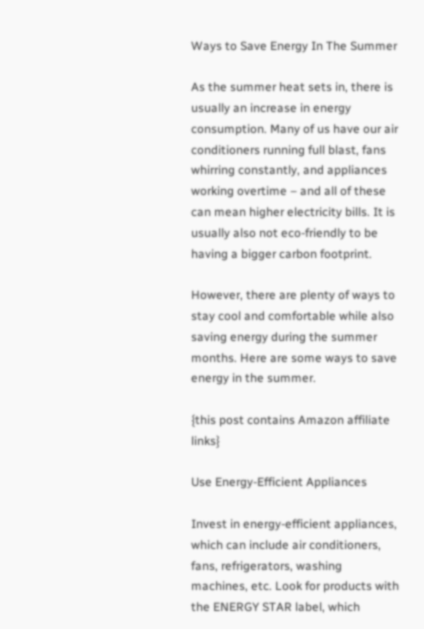Ways to Save Energy In The Summer

As the summer heat sets in, there is usually an increase in energy consumption. Many of us have our air conditioners running full blast, fans whirring constantly, and appliances working overtime – and all of these can mean higher electricity bills. It is usually also not eco-friendly to be having a bigger carbon footprint.

However, there are plenty of ways to stay cool and comfortable while also saving energy during the summer months. Here are some ways to save energy in the summer.

{this post contains Amazon affiliate links}

Use Energy-Efficient Appliances

Invest in energy-efficient appliances, which can include air conditioners, fans, refrigerators, washing machines, etc. Look for products with the ENERGY STAR label, which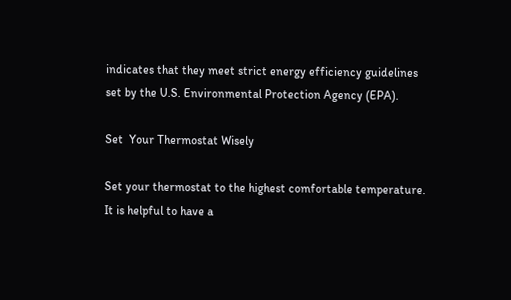indicates that they meet strict energy efficiency guidelines set by the U.S. Environmental Protection Agency (EPA).

Set  Your Thermostat Wisely

Set your thermostat to the highest comfortable temperature. It is helpful to have a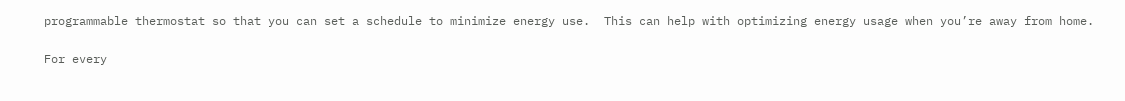programmable thermostat so that you can set a schedule to minimize energy use.  This can help with optimizing energy usage when you’re away from home.

For every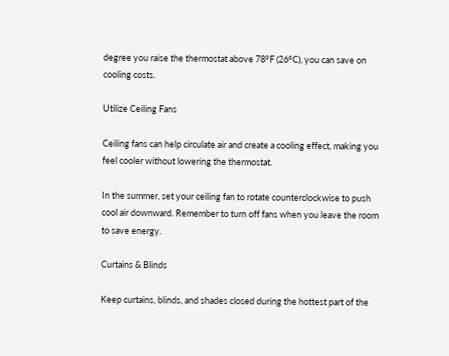degree you raise the thermostat above 78°F (26°C), you can save on cooling costs.

Utilize Ceiling Fans

Ceiling fans can help circulate air and create a cooling effect, making you feel cooler without lowering the thermostat.

In the summer, set your ceiling fan to rotate counterclockwise to push cool air downward. Remember to turn off fans when you leave the room to save energy.

Curtains & Blinds

Keep curtains, blinds, and shades closed during the hottest part of the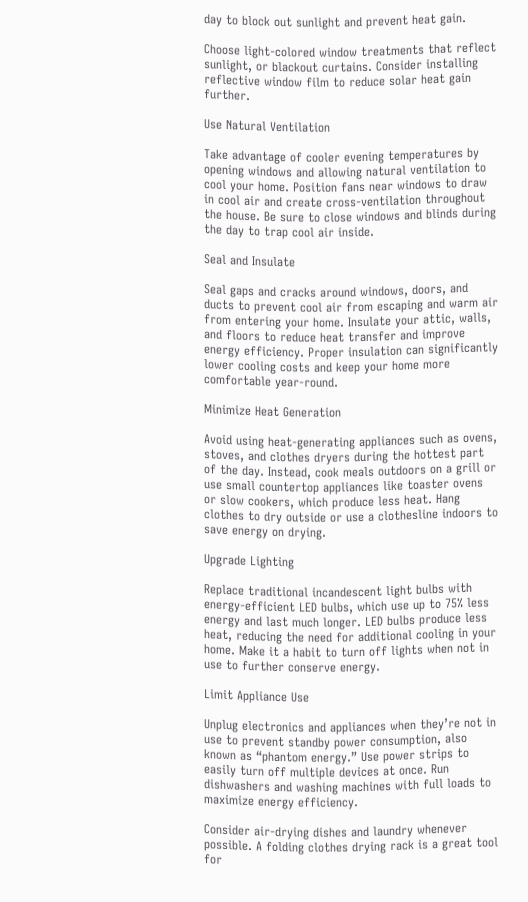day to block out sunlight and prevent heat gain.

Choose light-colored window treatments that reflect sunlight, or blackout curtains. Consider installing reflective window film to reduce solar heat gain further.

Use Natural Ventilation

Take advantage of cooler evening temperatures by opening windows and allowing natural ventilation to cool your home. Position fans near windows to draw in cool air and create cross-ventilation throughout the house. Be sure to close windows and blinds during the day to trap cool air inside.

Seal and Insulate

Seal gaps and cracks around windows, doors, and ducts to prevent cool air from escaping and warm air from entering your home. Insulate your attic, walls, and floors to reduce heat transfer and improve energy efficiency. Proper insulation can significantly lower cooling costs and keep your home more comfortable year-round.

Minimize Heat Generation

Avoid using heat-generating appliances such as ovens, stoves, and clothes dryers during the hottest part of the day. Instead, cook meals outdoors on a grill or use small countertop appliances like toaster ovens or slow cookers, which produce less heat. Hang clothes to dry outside or use a clothesline indoors to save energy on drying.

Upgrade Lighting

Replace traditional incandescent light bulbs with energy-efficient LED bulbs, which use up to 75% less energy and last much longer. LED bulbs produce less heat, reducing the need for additional cooling in your home. Make it a habit to turn off lights when not in use to further conserve energy.

Limit Appliance Use

Unplug electronics and appliances when they’re not in use to prevent standby power consumption, also known as “phantom energy.” Use power strips to easily turn off multiple devices at once. Run dishwashers and washing machines with full loads to maximize energy efficiency.

Consider air-drying dishes and laundry whenever possible. A folding clothes drying rack is a great tool for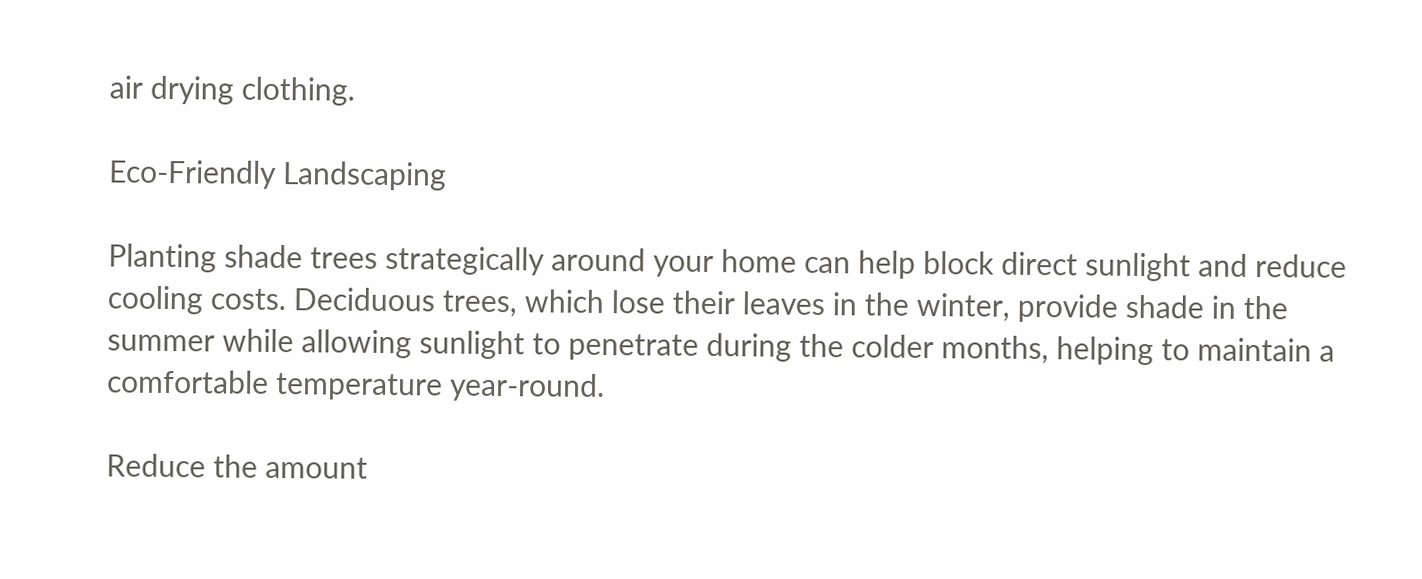air drying clothing.

Eco-Friendly Landscaping

Planting shade trees strategically around your home can help block direct sunlight and reduce cooling costs. Deciduous trees, which lose their leaves in the winter, provide shade in the summer while allowing sunlight to penetrate during the colder months, helping to maintain a comfortable temperature year-round.

Reduce the amount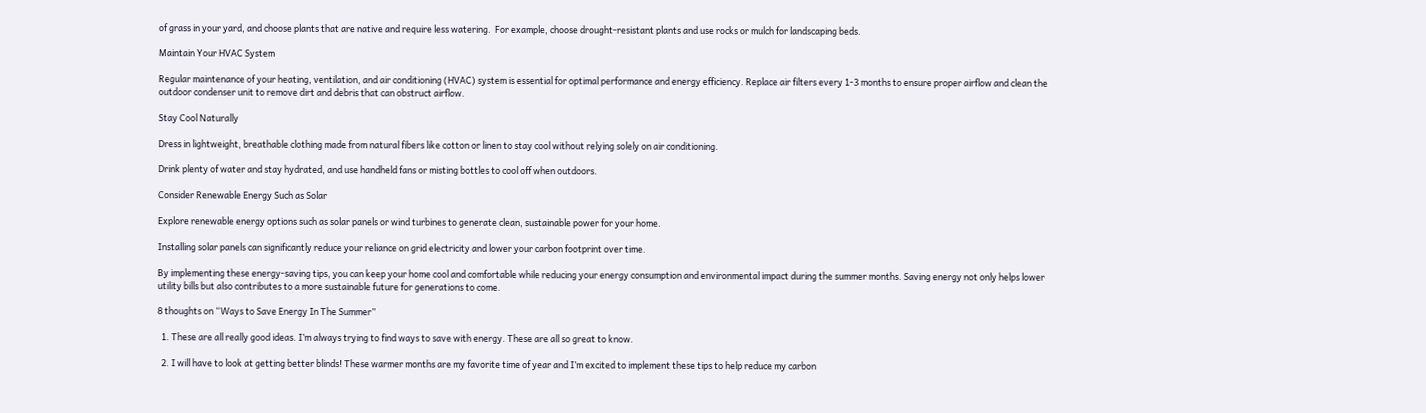of grass in your yard, and choose plants that are native and require less watering.  For example, choose drought-resistant plants and use rocks or mulch for landscaping beds.

Maintain Your HVAC System

Regular maintenance of your heating, ventilation, and air conditioning (HVAC) system is essential for optimal performance and energy efficiency. Replace air filters every 1-3 months to ensure proper airflow and clean the outdoor condenser unit to remove dirt and debris that can obstruct airflow.

Stay Cool Naturally

Dress in lightweight, breathable clothing made from natural fibers like cotton or linen to stay cool without relying solely on air conditioning.

Drink plenty of water and stay hydrated, and use handheld fans or misting bottles to cool off when outdoors.

Consider Renewable Energy Such as Solar

Explore renewable energy options such as solar panels or wind turbines to generate clean, sustainable power for your home.

Installing solar panels can significantly reduce your reliance on grid electricity and lower your carbon footprint over time.

By implementing these energy-saving tips, you can keep your home cool and comfortable while reducing your energy consumption and environmental impact during the summer months. Saving energy not only helps lower utility bills but also contributes to a more sustainable future for generations to come.

8 thoughts on “Ways to Save Energy In The Summer”

  1. These are all really good ideas. I’m always trying to find ways to save with energy. These are all so great to know.

  2. I will have to look at getting better blinds! These warmer months are my favorite time of year and I’m excited to implement these tips to help reduce my carbon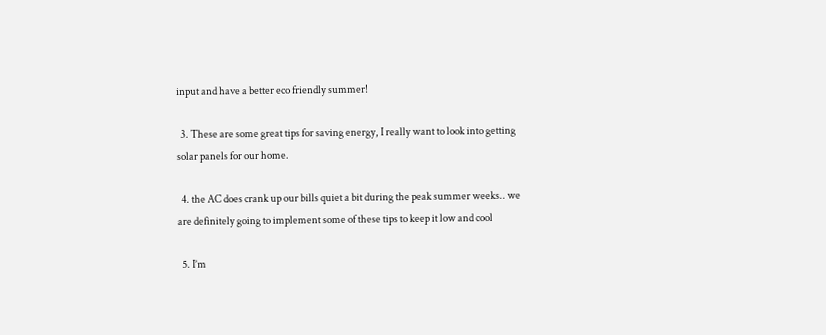input and have a better eco friendly summer!

  3. These are some great tips for saving energy, I really want to look into getting solar panels for our home.

  4. the AC does crank up our bills quiet a bit during the peak summer weeks.. we are definitely going to implement some of these tips to keep it low and cool

  5. I’m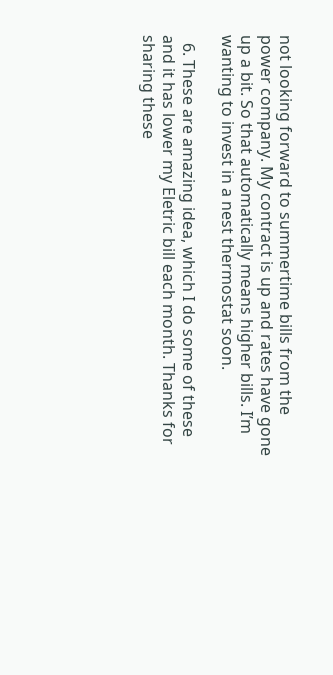not looking forward to summertime bills from the power company. My contract is up and rates have gone up a bit. So that automatically means higher bills. I’m wanting to invest in a nest thermostat soon.

  6. These are amazing idea, which I do some of these and it has lower my Eletric bill each month. Thanks for sharing these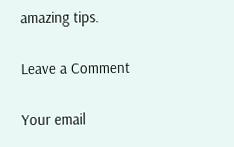amazing tips.

Leave a Comment

Your email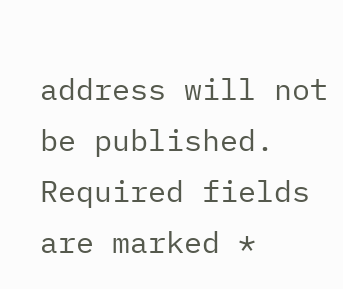address will not be published. Required fields are marked *